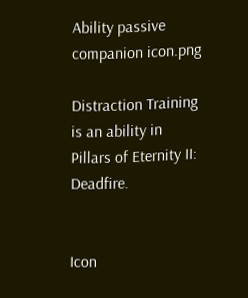Ability passive companion icon.png

Distraction Training is an ability in Pillars of Eternity II: Deadfire.


Icon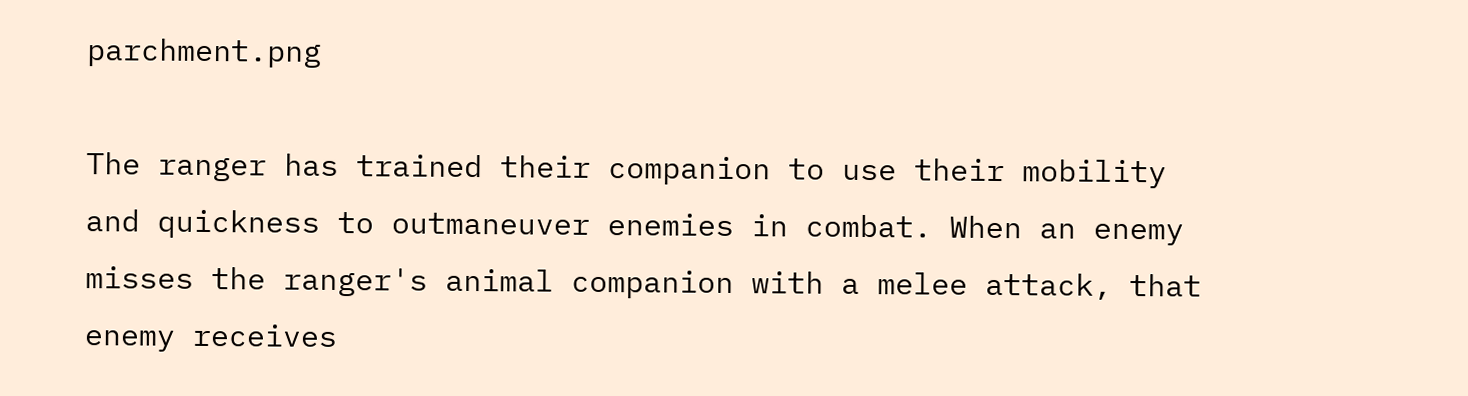parchment.png

The ranger has trained their companion to use their mobility and quickness to outmaneuver enemies in combat. When an enemy misses the ranger's animal companion with a melee attack, that enemy receives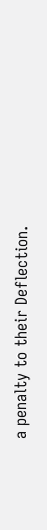a penalty to their Deflection.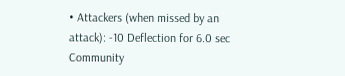• Attackers (when missed by an attack): -10 Deflection for 6.0 sec
Community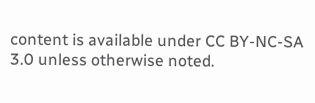content is available under CC BY-NC-SA 3.0 unless otherwise noted.